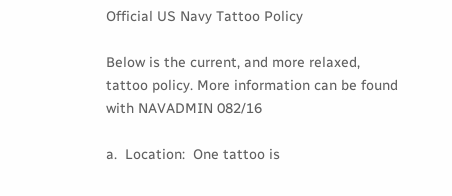Official US Navy Tattoo Policy

Below is the current, and more relaxed, tattoo policy. More information can be found with NAVADMIN 082/16

a.  Location:  One tattoo is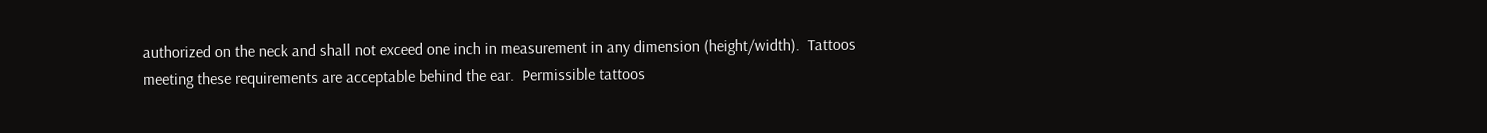authorized on the neck and shall not exceed one inch in measurement in any dimension (height/width).  Tattoos meeting these requirements are acceptable behind the ear.  Permissible tattoos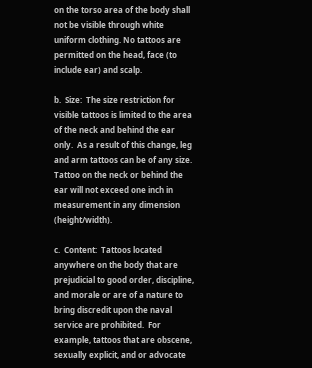on the torso area of the body shall not be visible through white uniform clothing. No tattoos are permitted on the head, face (to include ear) and scalp.

b.  Size:  The size restriction for visible tattoos is limited to the area of the neck and behind the ear only.  As a result of this change, leg and arm tattoos can be of any size.  Tattoo on the neck or behind the ear will not exceed one inch in measurement in any dimension (height/width).

c.  Content:  Tattoos located anywhere on the body that are prejudicial to good order, discipline, and morale or are of a nature to bring discredit upon the naval service are prohibited.  For example, tattoos that are obscene, sexually explicit, and or advocate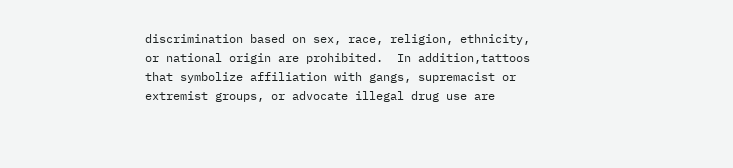discrimination based on sex, race, religion, ethnicity, or national origin are prohibited.  In addition,tattoos that symbolize affiliation with gangs, supremacist or extremist groups, or advocate illegal drug use are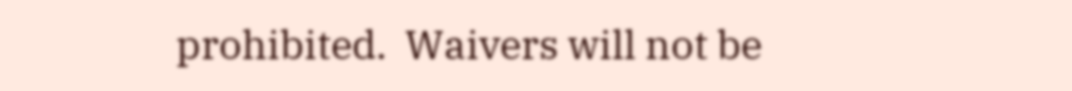prohibited.  Waivers will not be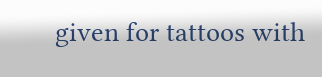given for tattoos with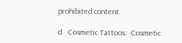prohibited content.

d.  Cosmetic Tattoos:  Cosmetic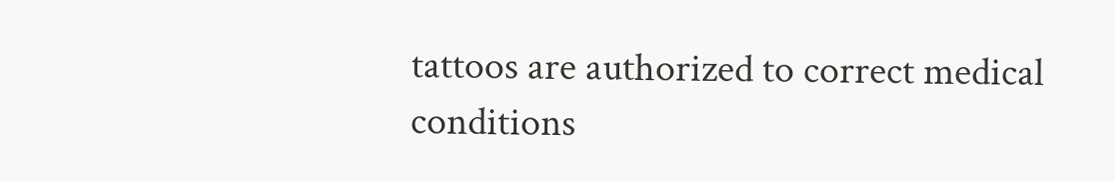tattoos are authorized to correct medical conditions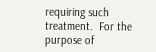requiring such treatment.  For the purpose of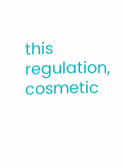this regulation, cosmetic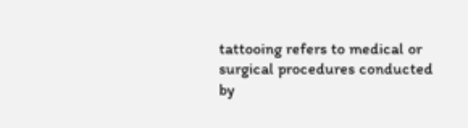tattooing refers to medical or surgical procedures conducted by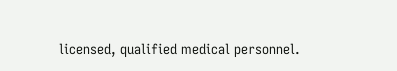licensed, qualified medical personnel.